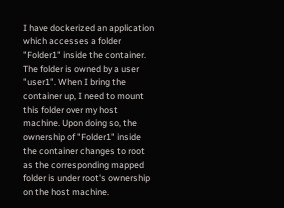I have dockerized an application which accesses a folder "Folder1" inside the container. The folder is owned by a user "user1". When I bring the container up, I need to mount this folder over my host machine. Upon doing so, the ownership of "Folder1" inside the container changes to root as the corresponding mapped folder is under root's ownership on the host machine.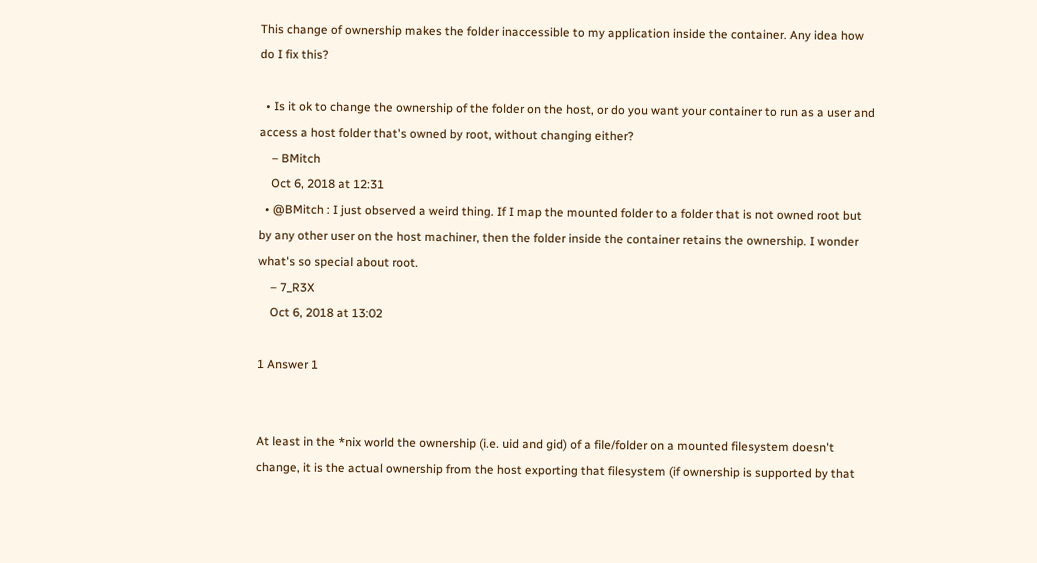This change of ownership makes the folder inaccessible to my application inside the container. Any idea how do I fix this?

  • Is it ok to change the ownership of the folder on the host, or do you want your container to run as a user and access a host folder that's owned by root, without changing either?
    – BMitch
    Oct 6, 2018 at 12:31
  • @BMitch : I just observed a weird thing. If I map the mounted folder to a folder that is not owned root but by any other user on the host machiner, then the folder inside the container retains the ownership. I wonder what's so special about root.
    – 7_R3X
    Oct 6, 2018 at 13:02

1 Answer 1


At least in the *nix world the ownership (i.e. uid and gid) of a file/folder on a mounted filesystem doesn't change, it is the actual ownership from the host exporting that filesystem (if ownership is supported by that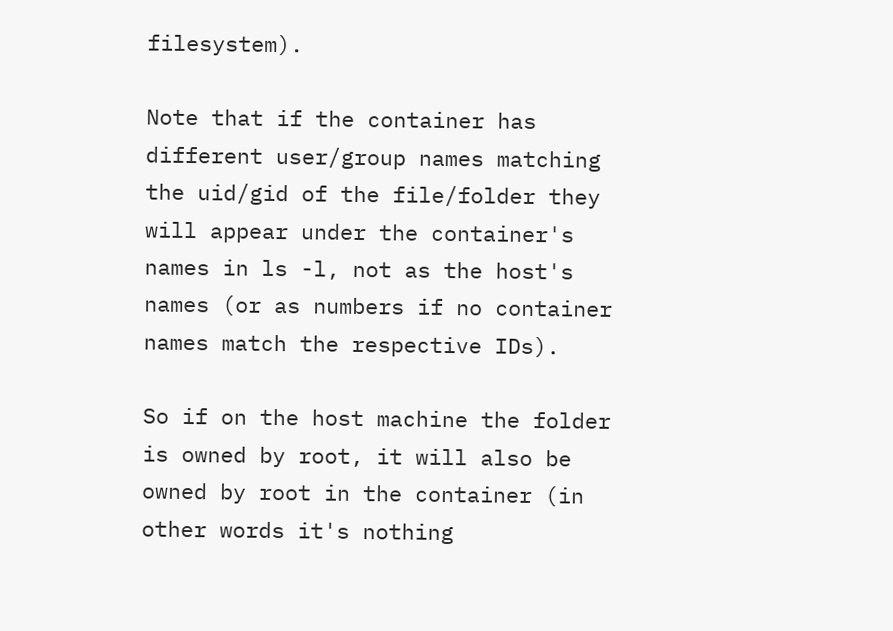filesystem).

Note that if the container has different user/group names matching the uid/gid of the file/folder they will appear under the container's names in ls -l, not as the host's names (or as numbers if no container names match the respective IDs).

So if on the host machine the folder is owned by root, it will also be owned by root in the container (in other words it's nothing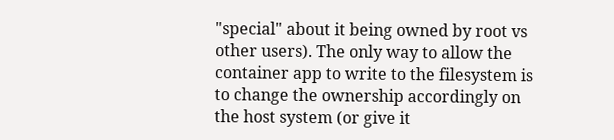"special" about it being owned by root vs other users). The only way to allow the container app to write to the filesystem is to change the ownership accordingly on the host system (or give it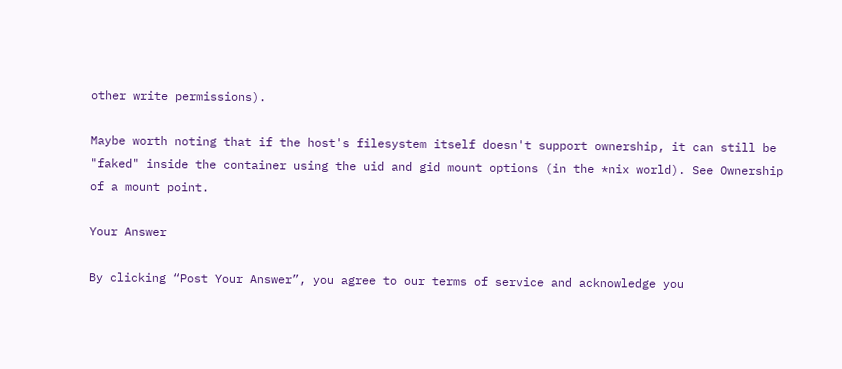other write permissions).

Maybe worth noting that if the host's filesystem itself doesn't support ownership, it can still be "faked" inside the container using the uid and gid mount options (in the *nix world). See Ownership of a mount point.

Your Answer

By clicking “Post Your Answer”, you agree to our terms of service and acknowledge you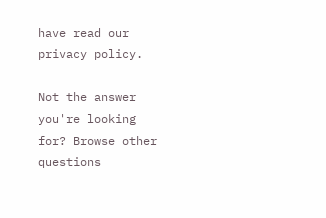have read our privacy policy.

Not the answer you're looking for? Browse other questions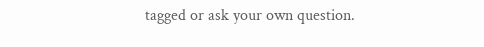tagged or ask your own question.